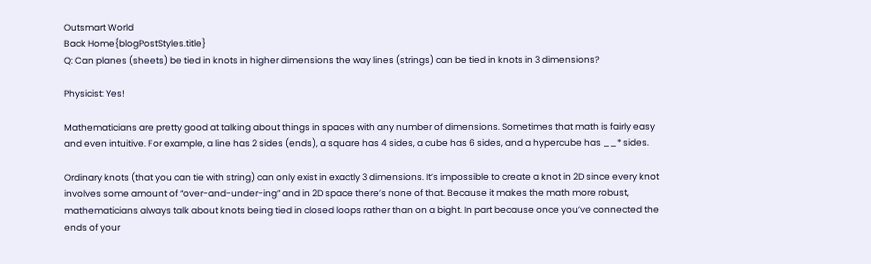Outsmart World
Back Home{blogPostStyles.title}
Q: Can planes (sheets) be tied in knots in higher dimensions the way lines (strings) can be tied in knots in 3 dimensions?

Physicist: Yes!

Mathematicians are pretty good at talking about things in spaces with any number of dimensions. Sometimes that math is fairly easy and even intuitive. For example, a line has 2 sides (ends), a square has 4 sides, a cube has 6 sides, and a hypercube has __* sides.

Ordinary knots (that you can tie with string) can only exist in exactly 3 dimensions. It’s impossible to create a knot in 2D since every knot involves some amount of “over-and-under-ing” and in 2D space there’s none of that. Because it makes the math more robust, mathematicians always talk about knots being tied in closed loops rather than on a bight. In part because once you’ve connected the ends of your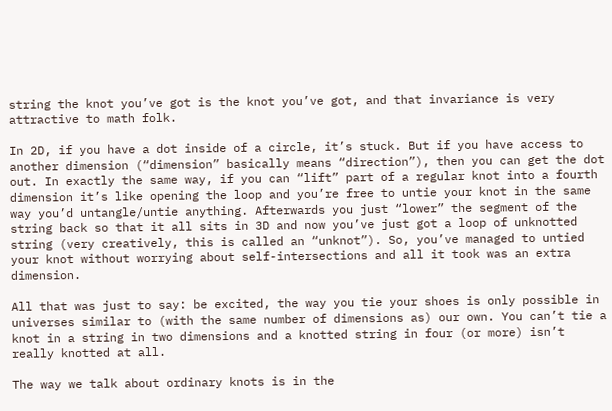string the knot you’ve got is the knot you’ve got, and that invariance is very attractive to math folk.

In 2D, if you have a dot inside of a circle, it’s stuck. But if you have access to another dimension (“dimension” basically means “direction”), then you can get the dot out. In exactly the same way, if you can “lift” part of a regular knot into a fourth dimension it’s like opening the loop and you’re free to untie your knot in the same way you’d untangle/untie anything. Afterwards you just “lower” the segment of the string back so that it all sits in 3D and now you’ve just got a loop of unknotted string (very creatively, this is called an “unknot”). So, you’ve managed to untied your knot without worrying about self-intersections and all it took was an extra dimension.

All that was just to say: be excited, the way you tie your shoes is only possible in universes similar to (with the same number of dimensions as) our own. You can’t tie a knot in a string in two dimensions and a knotted string in four (or more) isn’t really knotted at all.

The way we talk about ordinary knots is in the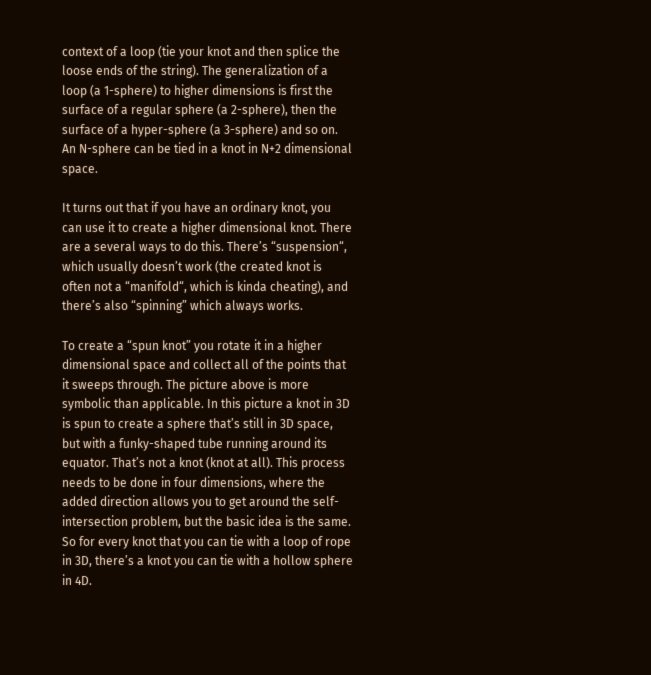context of a loop (tie your knot and then splice the loose ends of the string). The generalization of a loop (a 1-sphere) to higher dimensions is first the surface of a regular sphere (a 2-sphere), then the surface of a hyper-sphere (a 3-sphere) and so on. An N-sphere can be tied in a knot in N+2 dimensional space.

It turns out that if you have an ordinary knot, you can use it to create a higher dimensional knot. There are a several ways to do this. There’s “suspension“, which usually doesn’t work (the created knot is often not a “manifold“, which is kinda cheating), and there’s also “spinning” which always works.

To create a “spun knot” you rotate it in a higher dimensional space and collect all of the points that it sweeps through. The picture above is more symbolic than applicable. In this picture a knot in 3D is spun to create a sphere that’s still in 3D space, but with a funky-shaped tube running around its equator. That’s not a knot (knot at all). This process needs to be done in four dimensions, where the added direction allows you to get around the self-intersection problem, but the basic idea is the same. So for every knot that you can tie with a loop of rope in 3D, there’s a knot you can tie with a hollow sphere in 4D.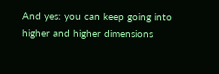And yes: you can keep going into higher and higher dimensions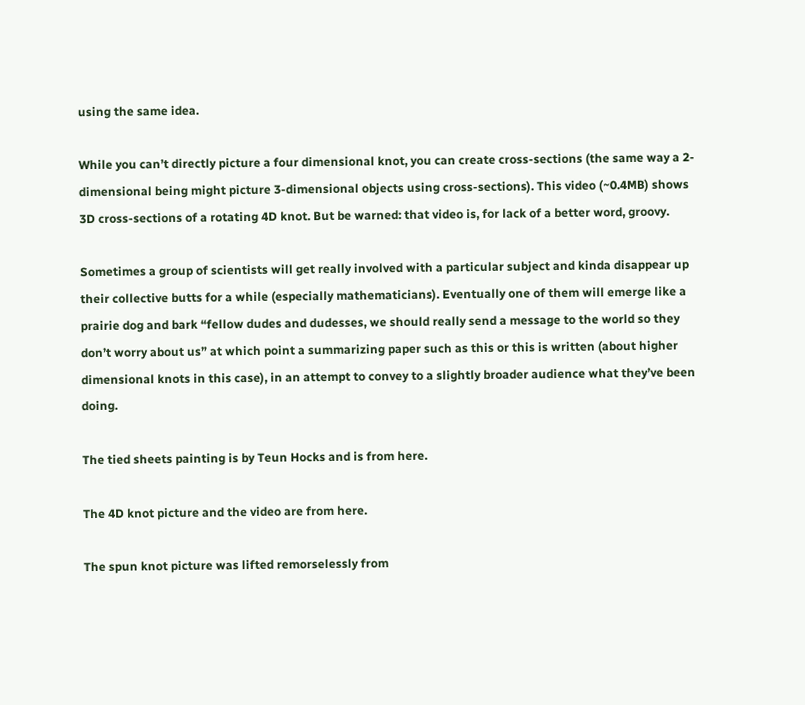using the same idea.

While you can’t directly picture a four dimensional knot, you can create cross-sections (the same way a 2-dimensional being might picture 3-dimensional objects using cross-sections). This video (~0.4MB) shows 3D cross-sections of a rotating 4D knot. But be warned: that video is, for lack of a better word, groovy.

Sometimes a group of scientists will get really involved with a particular subject and kinda disappear up their collective butts for a while (especially mathematicians). Eventually one of them will emerge like a prairie dog and bark “fellow dudes and dudesses, we should really send a message to the world so they don’t worry about us” at which point a summarizing paper such as this or this is written (about higher dimensional knots in this case), in an attempt to convey to a slightly broader audience what they’ve been doing.

The tied sheets painting is by Teun Hocks and is from here.

The 4D knot picture and the video are from here.

The spun knot picture was lifted remorselessly from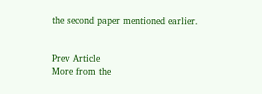the second paper mentioned earlier.


Prev Article
More from the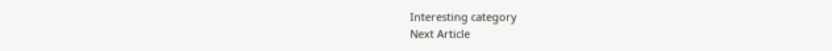Interesting category
Next Article